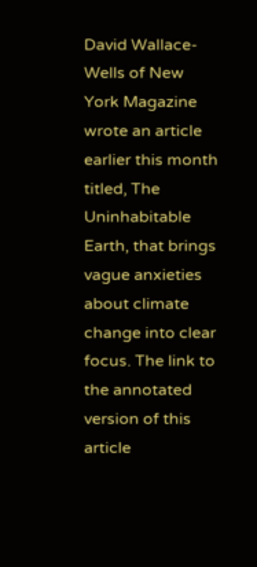David Wallace-Wells of New York Magazine wrote an article earlier this month titled, The Uninhabitable Earth, that brings vague anxieties about climate change into clear focus. The link to the annotated version of this article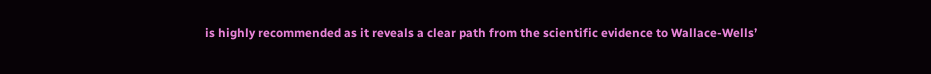is highly recommended as it reveals a clear path from the scientific evidence to Wallace-Wells’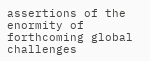assertions of the enormity of forthcoming global challenges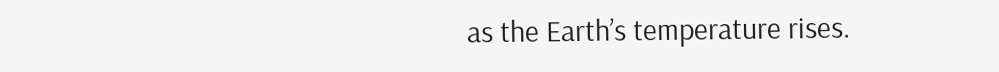as the Earth’s temperature rises.